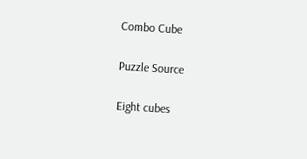Combo Cube

Puzzle Source

Eight cubes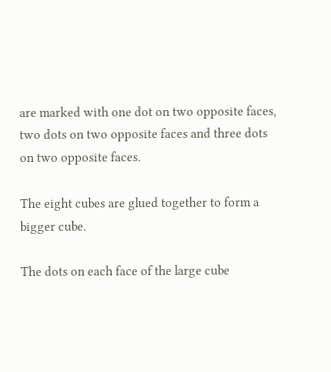are marked with one dot on two opposite faces, two dots on two opposite faces and three dots on two opposite faces.

The eight cubes are glued together to form a bigger cube.

The dots on each face of the large cube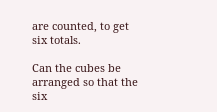are counted, to get six totals.

Can the cubes be arranged so that the six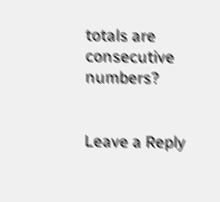totals are consecutive numbers?


Leave a Reply